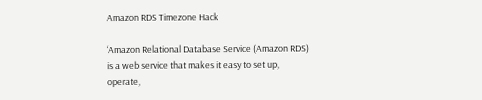Amazon RDS Timezone Hack

‘Amazon Relational Database Service (Amazon RDS) is a web service that makes it easy to set up, operate,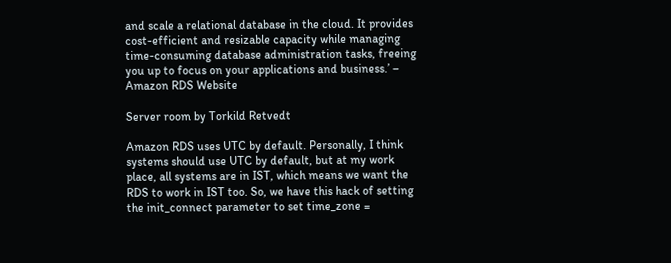and scale a relational database in the cloud. It provides cost-efficient and resizable capacity while managing time-consuming database administration tasks, freeing you up to focus on your applications and business.’ – Amazon RDS Website

Server room by Torkild Retvedt

Amazon RDS uses UTC by default. Personally, I think systems should use UTC by default, but at my work place, all systems are in IST, which means we want the RDS to work in IST too. So, we have this hack of setting the init_connect parameter to set time_zone =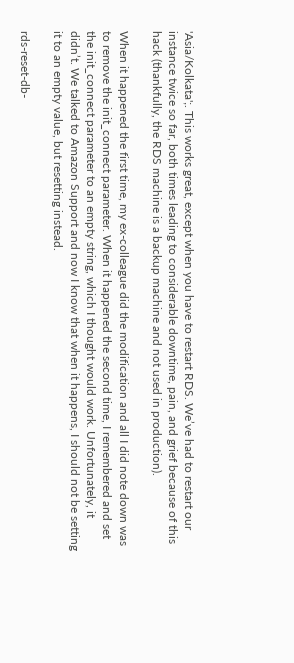'Asia/Kolkata';. This works great, except when you have to restart RDS. We’ve had to restart our instance twice so far, both times leading to considerable downtime, pain, and grief because of this hack (thankfully, the RDS machine is a backup machine and not used in production).

When it happened the first time, my ex-colleague did the modification and all I did note down was to remove the init_connect parameter. When it happened the second time, I remembered and set the init_connect parameter to an empty string, which I thought would work. Unfortunately, it didn’t. We talked to Amazon Support and now I know that when it happens, I should not be setting it to an empty value, but resetting instead.

rds-reset-db-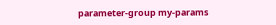parameter-group my-params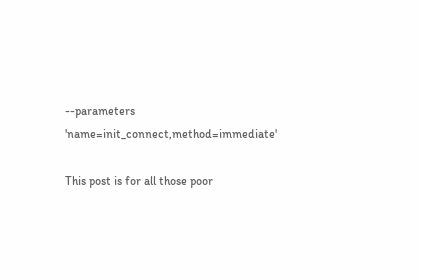--parameters 'name=init_connect,method=immediate'

This post is for all those poor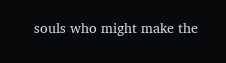souls who might make the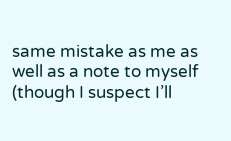same mistake as me as well as a note to myself (though I suspect I’ll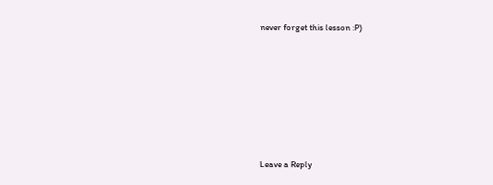never forget this lesson :P)







Leave a Reply